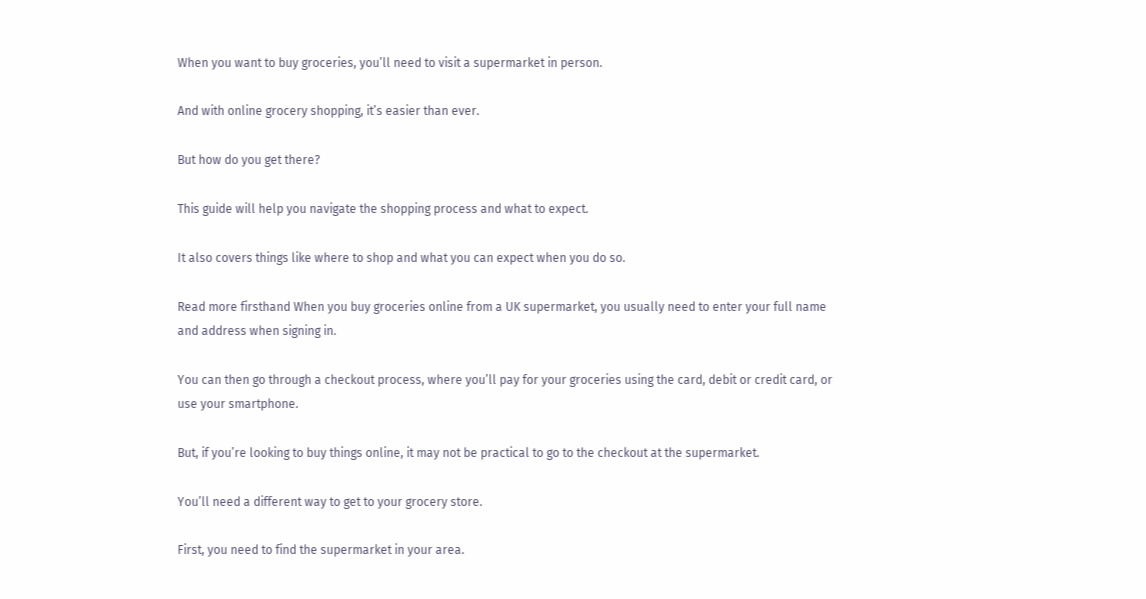When you want to buy groceries, you’ll need to visit a supermarket in person.

And with online grocery shopping, it’s easier than ever.

But how do you get there?

This guide will help you navigate the shopping process and what to expect.

It also covers things like where to shop and what you can expect when you do so.

Read more firsthand When you buy groceries online from a UK supermarket, you usually need to enter your full name and address when signing in.

You can then go through a checkout process, where you’ll pay for your groceries using the card, debit or credit card, or use your smartphone.

But, if you’re looking to buy things online, it may not be practical to go to the checkout at the supermarket.

You’ll need a different way to get to your grocery store.

First, you need to find the supermarket in your area.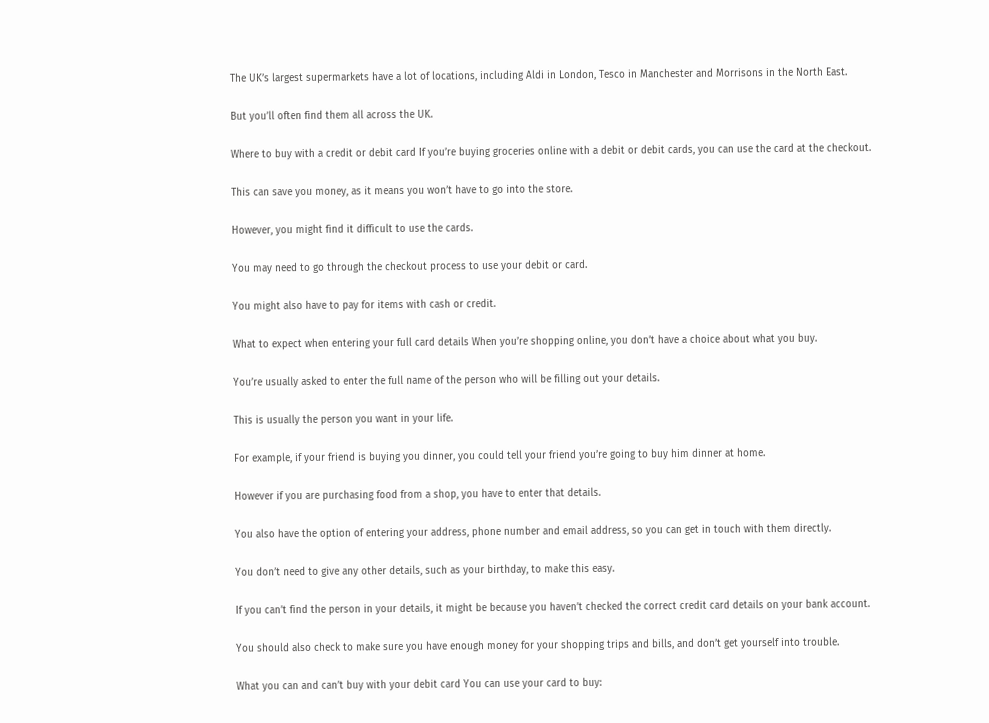The UK’s largest supermarkets have a lot of locations, including Aldi in London, Tesco in Manchester and Morrisons in the North East.

But you’ll often find them all across the UK.

Where to buy with a credit or debit card If you’re buying groceries online with a debit or debit cards, you can use the card at the checkout.

This can save you money, as it means you won’t have to go into the store.

However, you might find it difficult to use the cards.

You may need to go through the checkout process to use your debit or card.

You might also have to pay for items with cash or credit.

What to expect when entering your full card details When you’re shopping online, you don’t have a choice about what you buy.

You’re usually asked to enter the full name of the person who will be filling out your details.

This is usually the person you want in your life.

For example, if your friend is buying you dinner, you could tell your friend you’re going to buy him dinner at home.

However if you are purchasing food from a shop, you have to enter that details.

You also have the option of entering your address, phone number and email address, so you can get in touch with them directly.

You don’t need to give any other details, such as your birthday, to make this easy.

If you can’t find the person in your details, it might be because you haven’t checked the correct credit card details on your bank account.

You should also check to make sure you have enough money for your shopping trips and bills, and don’t get yourself into trouble.

What you can and can’t buy with your debit card You can use your card to buy: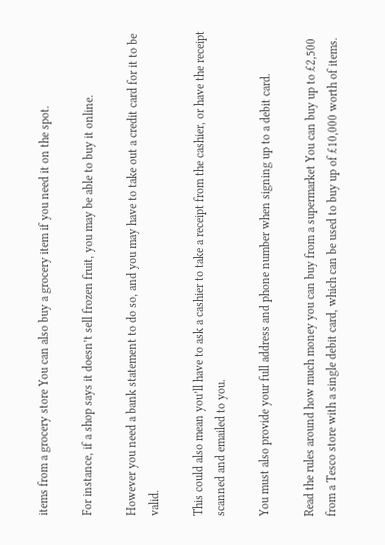items from a grocery store You can also buy a grocery item if you need it on the spot.

For instance, if a shop says it doesn’t sell frozen fruit, you may be able to buy it online.

However you need a bank statement to do so, and you may have to take out a credit card for it to be valid.

This could also mean you’ll have to ask a cashier to take a receipt from the cashier, or have the receipt scanned and emailed to you.

You must also provide your full address and phone number when signing up to a debit card.

Read the rules around how much money you can buy from a supermarket You can buy up to £2,500 from a Tesco store with a single debit card, which can be used to buy up of £10,000 worth of items.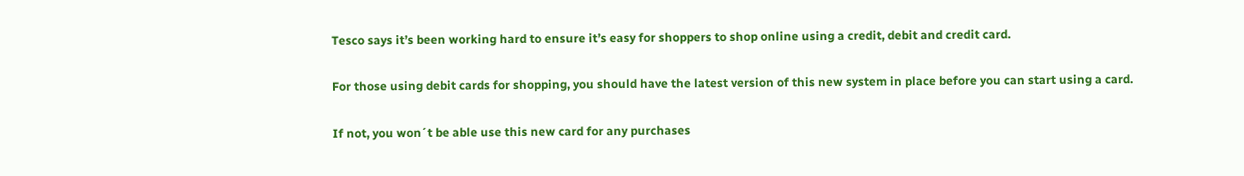Tesco says it’s been working hard to ensure it’s easy for shoppers to shop online using a credit, debit and credit card.

For those using debit cards for shopping, you should have the latest version of this new system in place before you can start using a card.

If not, you won´t be able use this new card for any purchases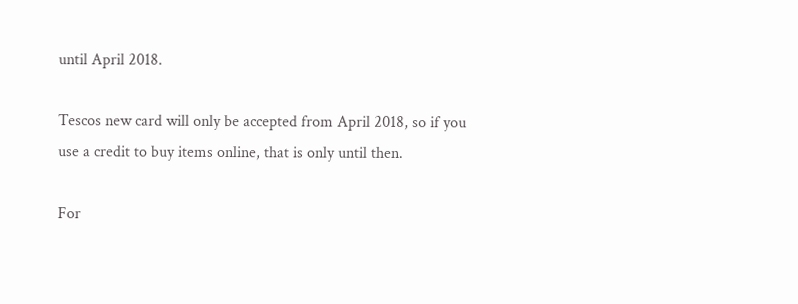until April 2018.

Tescos new card will only be accepted from April 2018, so if you use a credit to buy items online, that is only until then.

For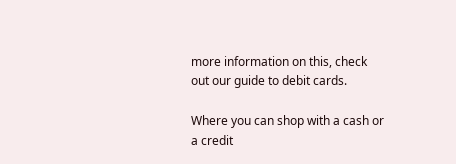more information on this, check out our guide to debit cards.

Where you can shop with a cash or a credit